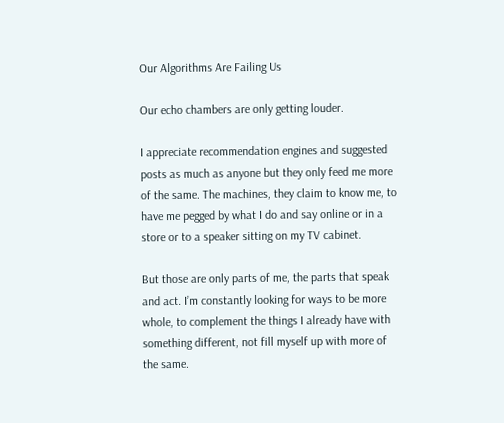Our Algorithms Are Failing Us

Our echo chambers are only getting louder.

I appreciate recommendation engines and suggested posts as much as anyone but they only feed me more of the same. The machines, they claim to know me, to have me pegged by what I do and say online or in a store or to a speaker sitting on my TV cabinet.

But those are only parts of me, the parts that speak and act. I’m constantly looking for ways to be more whole, to complement the things I already have with something different, not fill myself up with more of the same.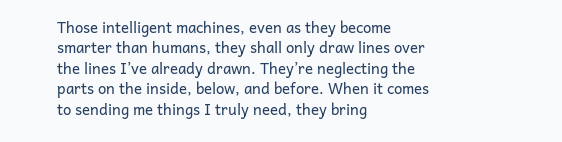Those intelligent machines, even as they become smarter than humans, they shall only draw lines over the lines I’ve already drawn. They’re neglecting the parts on the inside, below, and before. When it comes to sending me things I truly need, they bring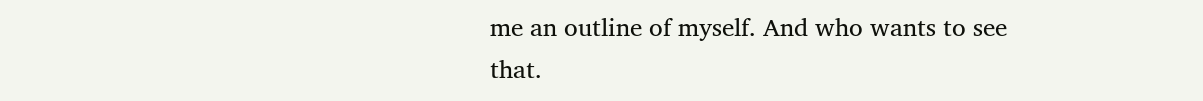me an outline of myself. And who wants to see that.